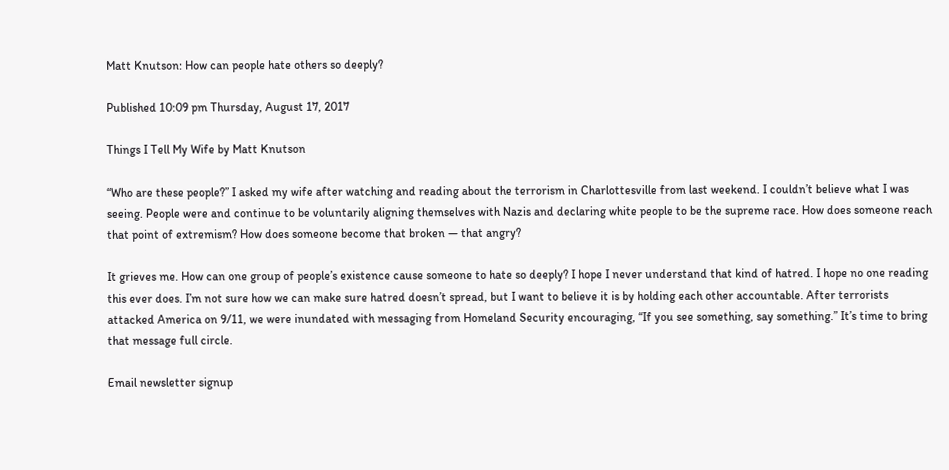Matt Knutson: How can people hate others so deeply?

Published 10:09 pm Thursday, August 17, 2017

Things I Tell My Wife by Matt Knutson

“Who are these people?” I asked my wife after watching and reading about the terrorism in Charlottesville from last weekend. I couldn’t believe what I was seeing. People were and continue to be voluntarily aligning themselves with Nazis and declaring white people to be the supreme race. How does someone reach that point of extremism? How does someone become that broken — that angry?

It grieves me. How can one group of people’s existence cause someone to hate so deeply? I hope I never understand that kind of hatred. I hope no one reading this ever does. I’m not sure how we can make sure hatred doesn’t spread, but I want to believe it is by holding each other accountable. After terrorists attacked America on 9/11, we were inundated with messaging from Homeland Security encouraging, “If you see something, say something.” It’s time to bring that message full circle.

Email newsletter signup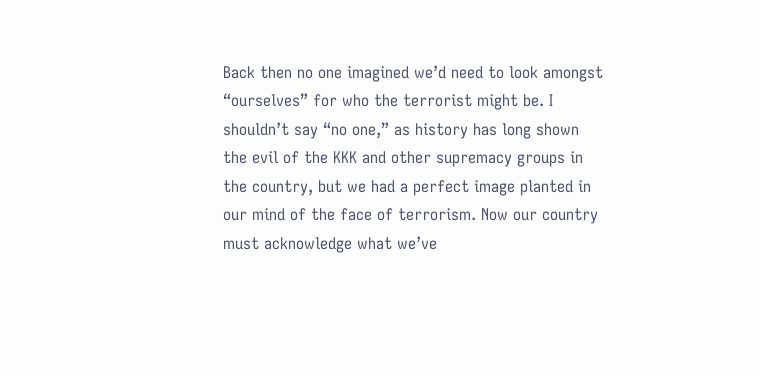Back then no one imagined we’d need to look amongst “ourselves” for who the terrorist might be. I shouldn’t say “no one,” as history has long shown the evil of the KKK and other supremacy groups in the country, but we had a perfect image planted in our mind of the face of terrorism. Now our country must acknowledge what we’ve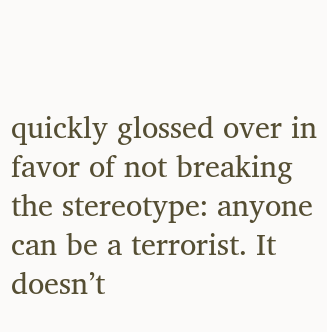quickly glossed over in favor of not breaking the stereotype: anyone can be a terrorist. It doesn’t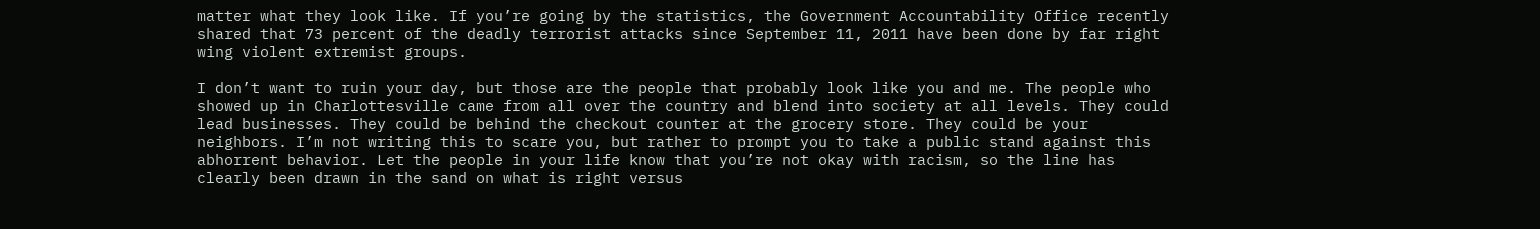matter what they look like. If you’re going by the statistics, the Government Accountability Office recently shared that 73 percent of the deadly terrorist attacks since September 11, 2011 have been done by far right wing violent extremist groups.

I don’t want to ruin your day, but those are the people that probably look like you and me. The people who showed up in Charlottesville came from all over the country and blend into society at all levels. They could lead businesses. They could be behind the checkout counter at the grocery store. They could be your neighbors. I’m not writing this to scare you, but rather to prompt you to take a public stand against this abhorrent behavior. Let the people in your life know that you’re not okay with racism, so the line has clearly been drawn in the sand on what is right versus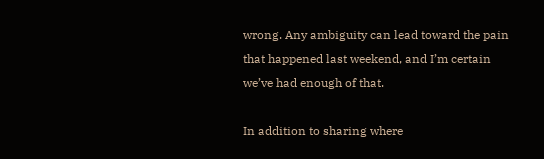wrong. Any ambiguity can lead toward the pain that happened last weekend, and I’m certain we’ve had enough of that.

In addition to sharing where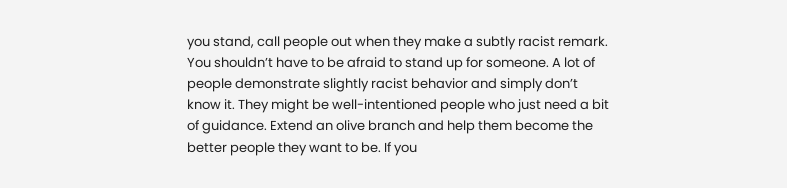you stand, call people out when they make a subtly racist remark. You shouldn’t have to be afraid to stand up for someone. A lot of people demonstrate slightly racist behavior and simply don’t know it. They might be well-intentioned people who just need a bit of guidance. Extend an olive branch and help them become the better people they want to be. If you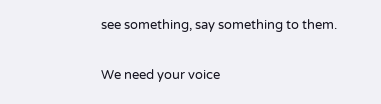see something, say something to them.

We need your voice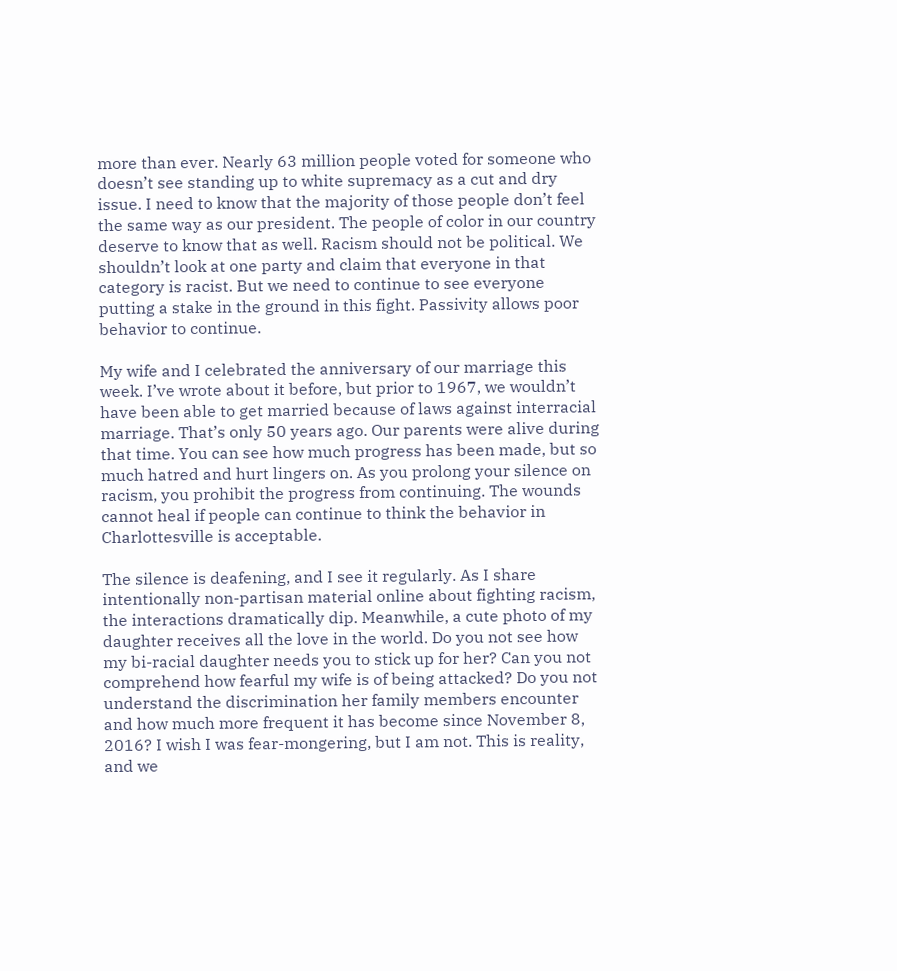more than ever. Nearly 63 million people voted for someone who doesn’t see standing up to white supremacy as a cut and dry issue. I need to know that the majority of those people don’t feel the same way as our president. The people of color in our country deserve to know that as well. Racism should not be political. We shouldn’t look at one party and claim that everyone in that category is racist. But we need to continue to see everyone putting a stake in the ground in this fight. Passivity allows poor behavior to continue.

My wife and I celebrated the anniversary of our marriage this week. I’ve wrote about it before, but prior to 1967, we wouldn’t have been able to get married because of laws against interracial marriage. That’s only 50 years ago. Our parents were alive during that time. You can see how much progress has been made, but so much hatred and hurt lingers on. As you prolong your silence on racism, you prohibit the progress from continuing. The wounds cannot heal if people can continue to think the behavior in Charlottesville is acceptable.

The silence is deafening, and I see it regularly. As I share intentionally non-partisan material online about fighting racism, the interactions dramatically dip. Meanwhile, a cute photo of my daughter receives all the love in the world. Do you not see how my bi-racial daughter needs you to stick up for her? Can you not comprehend how fearful my wife is of being attacked? Do you not understand the discrimination her family members encounter and how much more frequent it has become since November 8, 2016? I wish I was fear-mongering, but I am not. This is reality, and we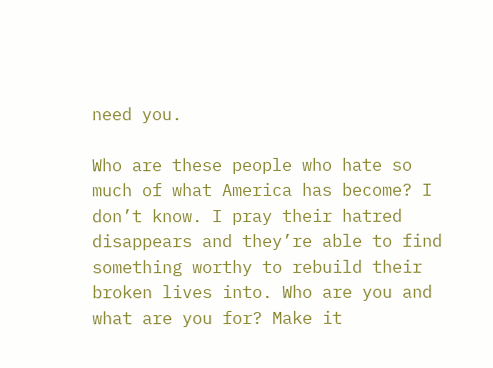need you.

Who are these people who hate so much of what America has become? I don’t know. I pray their hatred disappears and they’re able to find something worthy to rebuild their broken lives into. Who are you and what are you for? Make it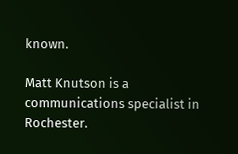known.

Matt Knutson is a communications specialist in Rochester.